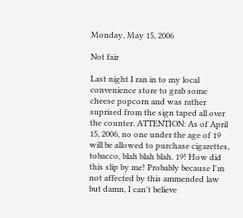Monday, May 15, 2006

Not fair

Last night I ran in to my local convenience store to grab some cheese popcorn and was rather suprised from the sign taped all over the counter. ATTENTION: As of April 15, 2006, no one under the age of 19 will be allowed to purchase cigarettes, tobacco, blah blah blah. 19! How did this slip by me! Probably because I'm not affected by this ammended law but damn, I can't believe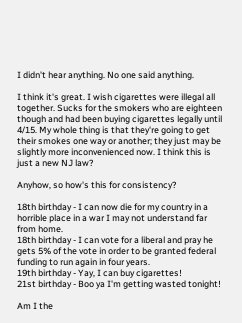I didn't hear anything. No one said anything.

I think it's great. I wish cigarettes were illegal all together. Sucks for the smokers who are eighteen though and had been buying cigarettes legally until 4/15. My whole thing is that they're going to get their smokes one way or another; they just may be slightly more inconvenienced now. I think this is just a new NJ law?

Anyhow, so how's this for consistency?

18th birthday - I can now die for my country in a horrible place in a war I may not understand far from home.
18th birthday - I can vote for a liberal and pray he gets 5% of the vote in order to be granted federal funding to run again in four years.
19th birthday - Yay, I can buy cigarettes!
21st birthday - Boo ya I'm getting wasted tonight!

Am I the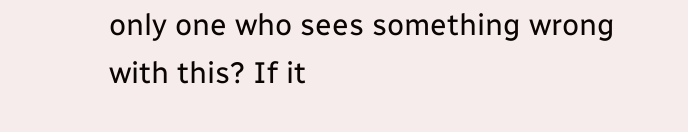only one who sees something wrong with this? If it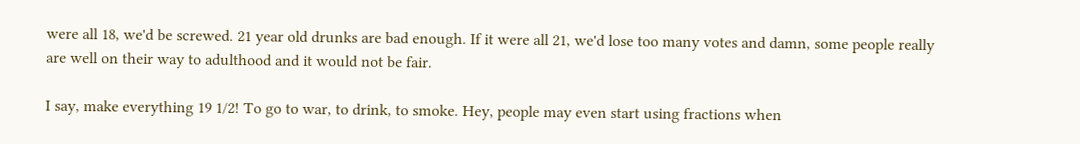were all 18, we'd be screwed. 21 year old drunks are bad enough. If it were all 21, we'd lose too many votes and damn, some people really are well on their way to adulthood and it would not be fair.

I say, make everything 19 1/2! To go to war, to drink, to smoke. Hey, people may even start using fractions when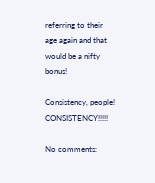referring to their age again and that would be a nifty bonus!

Consistency, people! CONSISTENCY!!!!!

No comments: